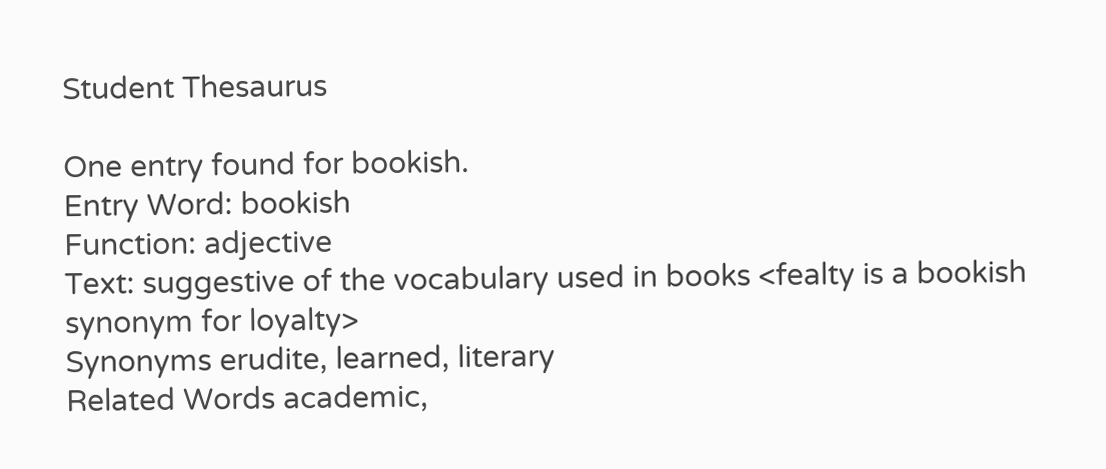Student Thesaurus

One entry found for bookish.
Entry Word: bookish
Function: adjective
Text: suggestive of the vocabulary used in books <fealty is a bookish synonym for loyalty>
Synonyms erudite, learned, literary
Related Words academic,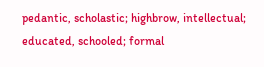pedantic, scholastic; highbrow, intellectual; educated, schooled; formal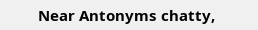Near Antonyms chatty,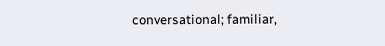conversational; familiar,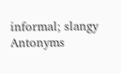informal; slangy
Antonyms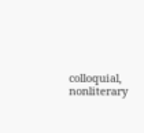colloquial, nonliterary